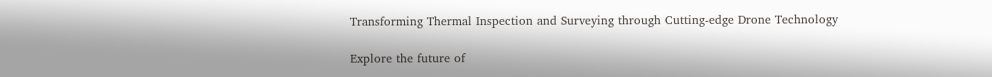Transforming Thermal Inspection and Surveying through Cutting-edge Drone Technology

Explore the future of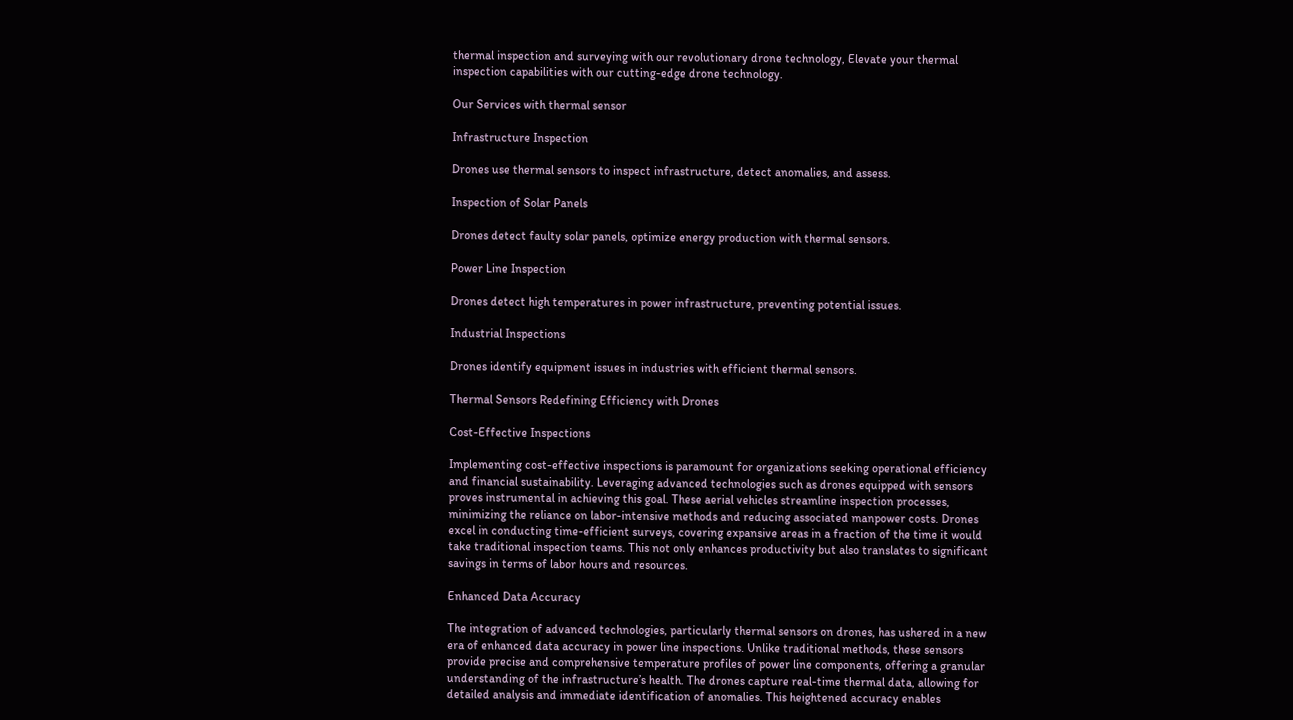thermal inspection and surveying with our revolutionary drone technology, Elevate your thermal inspection capabilities with our cutting-edge drone technology.

Our Services with thermal sensor

Infrastructure Inspection

Drones use thermal sensors to inspect infrastructure, detect anomalies, and assess.

Inspection of Solar Panels

Drones detect faulty solar panels, optimize energy production with thermal sensors.

Power Line Inspection

Drones detect high temperatures in power infrastructure, preventing potential issues.

Industrial Inspections

Drones identify equipment issues in industries with efficient thermal sensors.

Thermal Sensors Redefining Efficiency with Drones

Cost-Effective Inspections

Implementing cost-effective inspections is paramount for organizations seeking operational efficiency and financial sustainability. Leveraging advanced technologies such as drones equipped with sensors proves instrumental in achieving this goal. These aerial vehicles streamline inspection processes, minimizing the reliance on labor-intensive methods and reducing associated manpower costs. Drones excel in conducting time-efficient surveys, covering expansive areas in a fraction of the time it would take traditional inspection teams. This not only enhances productivity but also translates to significant savings in terms of labor hours and resources.

Enhanced Data Accuracy

The integration of advanced technologies, particularly thermal sensors on drones, has ushered in a new era of enhanced data accuracy in power line inspections. Unlike traditional methods, these sensors provide precise and comprehensive temperature profiles of power line components, offering a granular understanding of the infrastructure’s health. The drones capture real-time thermal data, allowing for detailed analysis and immediate identification of anomalies. This heightened accuracy enables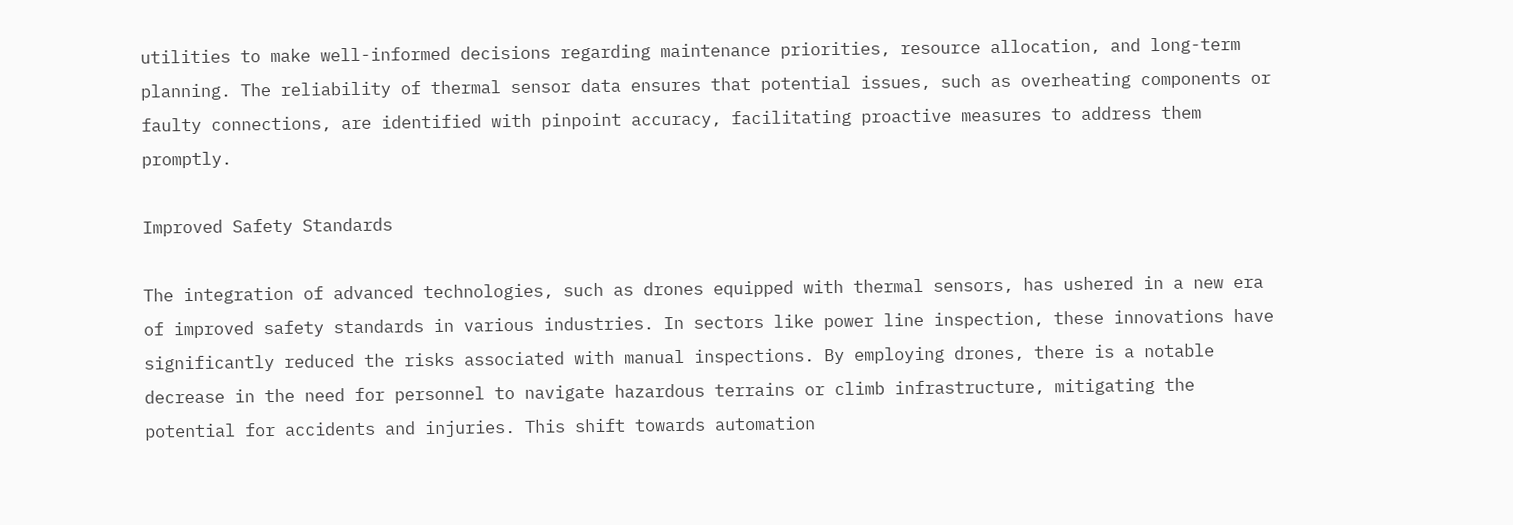utilities to make well-informed decisions regarding maintenance priorities, resource allocation, and long-term planning. The reliability of thermal sensor data ensures that potential issues, such as overheating components or faulty connections, are identified with pinpoint accuracy, facilitating proactive measures to address them promptly.

Improved Safety Standards

The integration of advanced technologies, such as drones equipped with thermal sensors, has ushered in a new era of improved safety standards in various industries. In sectors like power line inspection, these innovations have significantly reduced the risks associated with manual inspections. By employing drones, there is a notable decrease in the need for personnel to navigate hazardous terrains or climb infrastructure, mitigating the potential for accidents and injuries. This shift towards automation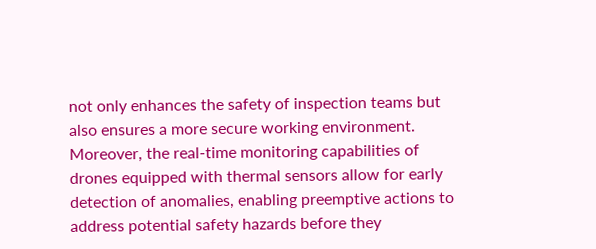not only enhances the safety of inspection teams but also ensures a more secure working environment. Moreover, the real-time monitoring capabilities of drones equipped with thermal sensors allow for early detection of anomalies, enabling preemptive actions to address potential safety hazards before they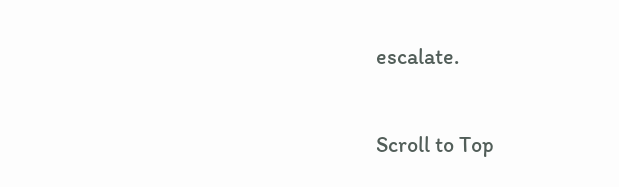escalate.

Scroll to Top